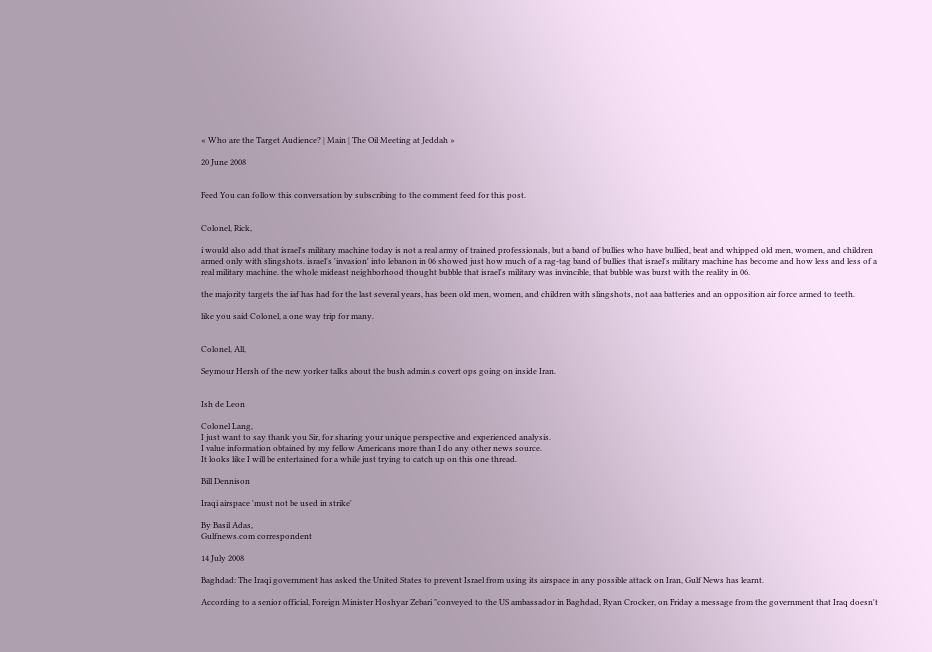« Who are the Target Audience? | Main | The Oil Meeting at Jeddah »

20 June 2008


Feed You can follow this conversation by subscribing to the comment feed for this post.


Colonel, Rick,

i would also add that israel's military machine today is not a real army of trained professionals, but a band of bullies who have bullied, beat and whipped old men, women, and children armed only with slingshots. israel's 'invasion' into lebanon in 06 showed just how much of a rag-tag band of bullies that israel's military machine has become and how less and less of a real military machine. the whole mideast neighborhood thought bubble that israel's military was invincible, that bubble was burst with the reality in 06.

the majority targets the iaf has had for the last several years, has been old men, women, and children with slingshots, not aaa batteries and an opposition air force armed to teeth.

like you said Colonel, a one way trip for many.


Colonel, All,

Seymour Hersh of the new yorker talks about the bush admin.s covert ops going on inside Iran.


Ish de Leon

Colonel Lang,
I just want to say thank you Sir, for sharing your unique perspective and experienced analysis.
I value information obtained by my fellow Americans more than I do any other news source.
It looks like I will be entertained for a while just trying to catch up on this one thread.

Bill Dennison

Iraqi airspace 'must not be used in strike'

By Basil Adas,
Gulfnews.com correspondent

14 July 2008

Baghdad: The Iraqi government has asked the United States to prevent Israel from using its airspace in any possible attack on Iran, Gulf News has learnt.

According to a senior official, Foreign Minister Hoshyar Zebari "conveyed to the US ambassador in Baghdad, Ryan Crocker, on Friday a message from the government that Iraq doesn't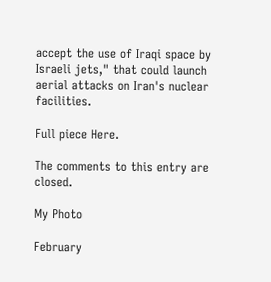accept the use of Iraqi space by Israeli jets," that could launch aerial attacks on Iran's nuclear facilities.

Full piece Here.

The comments to this entry are closed.

My Photo

February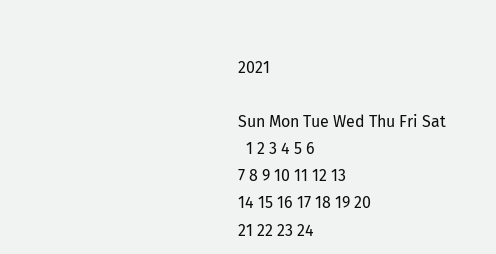2021

Sun Mon Tue Wed Thu Fri Sat
  1 2 3 4 5 6
7 8 9 10 11 12 13
14 15 16 17 18 19 20
21 22 23 24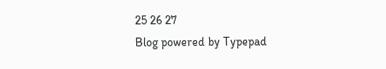25 26 27
Blog powered by Typepad